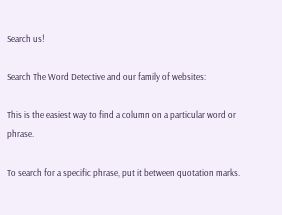Search us!

Search The Word Detective and our family of websites:

This is the easiest way to find a column on a particular word or phrase.

To search for a specific phrase, put it between quotation marks.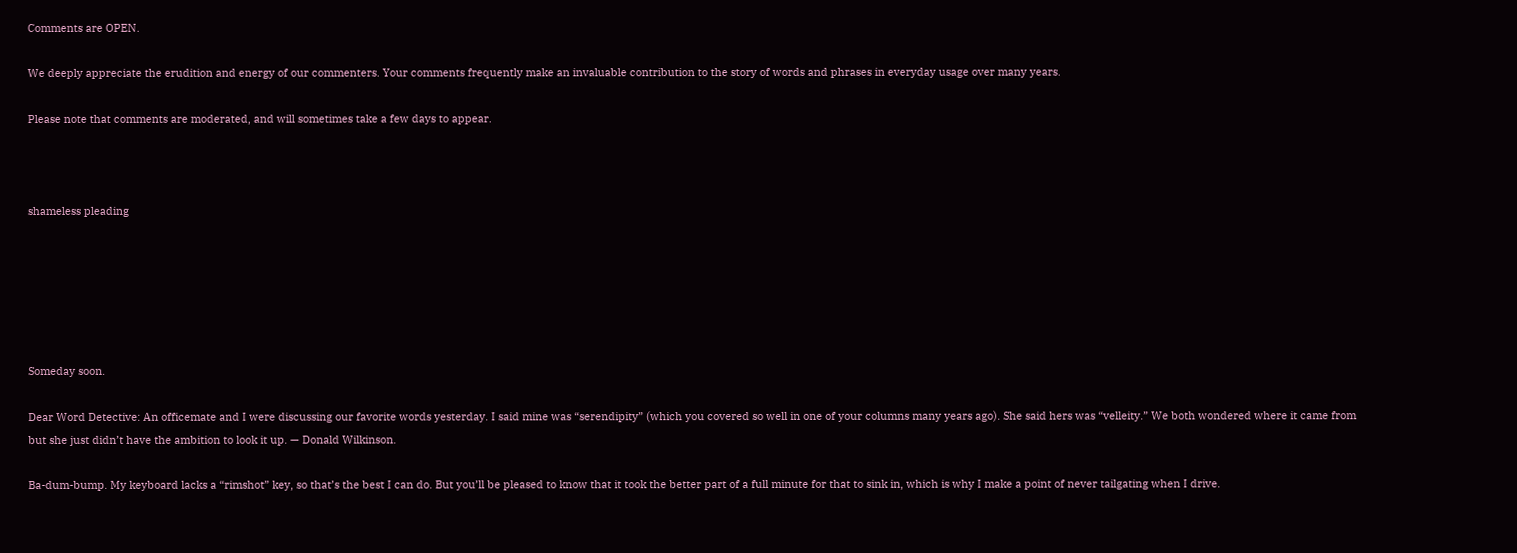Comments are OPEN.

We deeply appreciate the erudition and energy of our commenters. Your comments frequently make an invaluable contribution to the story of words and phrases in everyday usage over many years.

Please note that comments are moderated, and will sometimes take a few days to appear.



shameless pleading






Someday soon.

Dear Word Detective: An officemate and I were discussing our favorite words yesterday. I said mine was “serendipity” (which you covered so well in one of your columns many years ago). She said hers was “velleity.” We both wondered where it came from but she just didn’t have the ambition to look it up. — Donald Wilkinson.

Ba-dum-bump. My keyboard lacks a “rimshot” key, so that’s the best I can do. But you’ll be pleased to know that it took the better part of a full minute for that to sink in, which is why I make a point of never tailgating when I drive.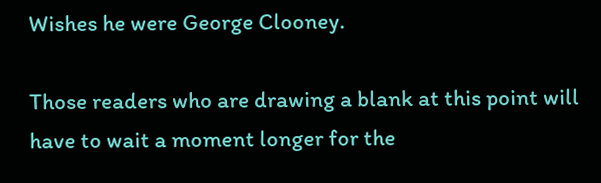Wishes he were George Clooney.

Those readers who are drawing a blank at this point will have to wait a moment longer for the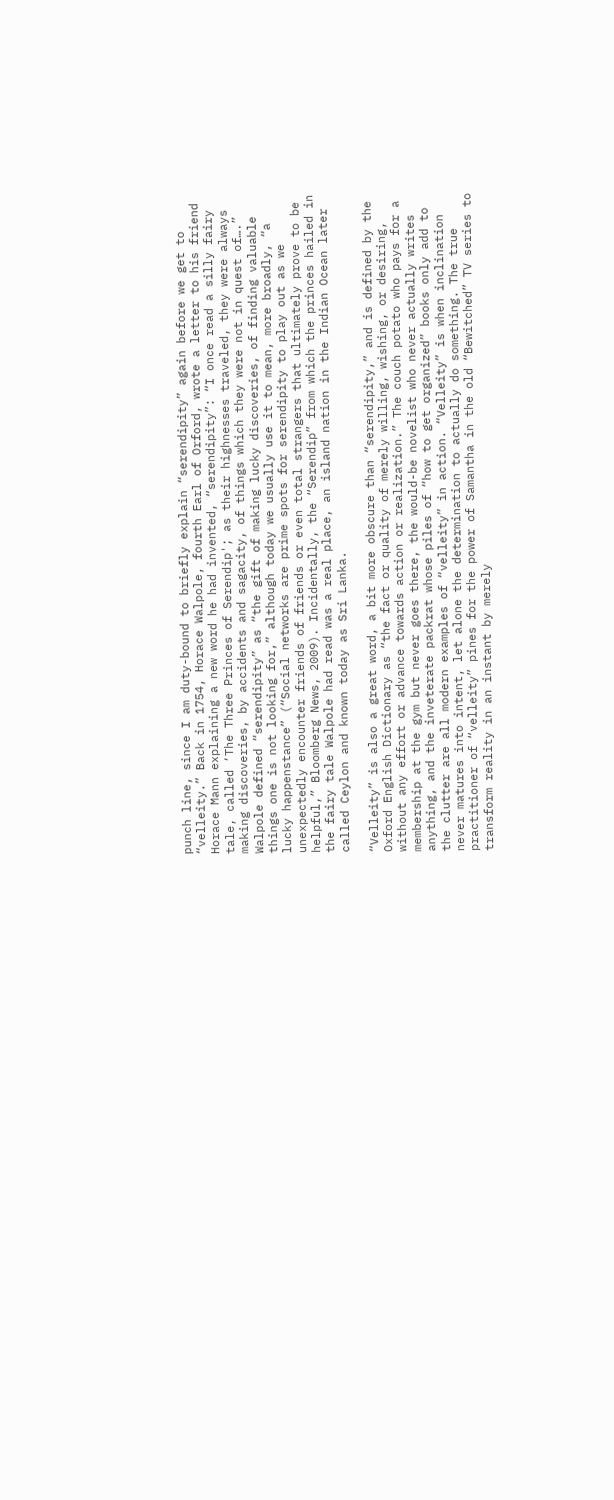punch line, since I am duty-bound to briefly explain “serendipity” again before we get to “velleity.” Back in 1754, Horace Walpole, fourth Earl of Orford, wrote a letter to his friend Horace Mann explaining a new word he had invented, “serendipity”: “I once read a silly fairy tale, called ‘The Three Princes of Serendip'; as their highnesses traveled, they were always making discoveries, by accidents and sagacity, of things which they were not in quest of….” Walpole defined “serendipity” as “the gift of making lucky discoveries, of finding valuable things one is not looking for,” although today we usually use it to mean, more broadly, “a lucky happenstance” (“Social networks are prime spots for serendipity to play out as we unexpectedly encounter friends of friends or even total strangers that ultimately prove to be helpful,” Bloomberg News, 2009). Incidentally, the “Serendip” from which the princes hailed in the fairy tale Walpole had read was a real place, an island nation in the Indian Ocean later called Ceylon and known today as Sri Lanka.

“Velleity” is also a great word, a bit more obscure than “serendipity,” and is defined by the Oxford English Dictionary as “the fact or quality of merely willing, wishing, or desiring, without any effort or advance towards action or realization.” The couch potato who pays for a membership at the gym but never goes there, the would-be novelist who never actually writes anything, and the inveterate packrat whose piles of “how to get organized” books only add to the clutter are all modern examples of “velleity” in action. “Velleity” is when inclination never matures into intent, let alone the determination to actually do something. The true practitioner of “velleity” pines for the power of Samantha in the old “Bewitched” TV series to transform reality in an instant by merely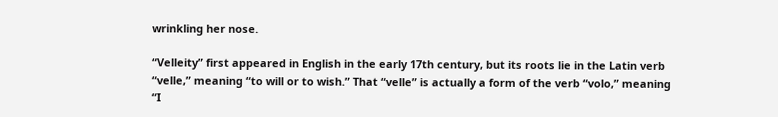wrinkling her nose.

“Velleity” first appeared in English in the early 17th century, but its roots lie in the Latin verb “velle,” meaning “to will or to wish.” That “velle” is actually a form of the verb “volo,” meaning “I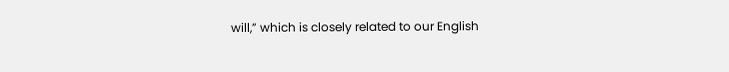will,” which is closely related to our English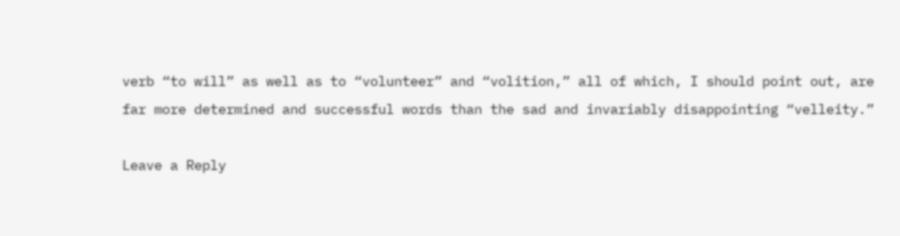verb “to will” as well as to “volunteer” and “volition,” all of which, I should point out, are far more determined and successful words than the sad and invariably disappointing “velleity.”

Leave a Reply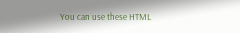You can use these HTML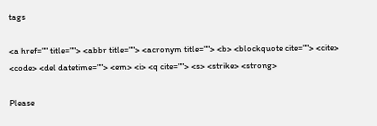tags

<a href="" title=""> <abbr title=""> <acronym title=""> <b> <blockquote cite=""> <cite> <code> <del datetime=""> <em> <i> <q cite=""> <s> <strike> <strong>

Please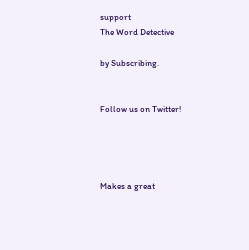support
The Word Detective

by Subscribing.


Follow us on Twitter!




Makes a great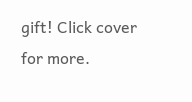gift! Click cover for more.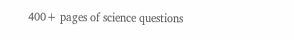400+ pages of science questions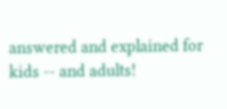answered and explained for kids -- and adults!